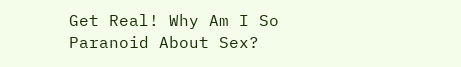Get Real! Why Am I So Paranoid About Sex?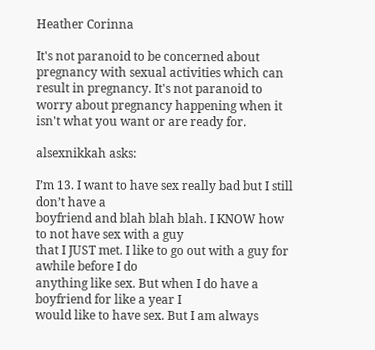Heather Corinna

It's not paranoid to be concerned about pregnancy with sexual activities which can result in pregnancy. It's not paranoid to worry about pregnancy happening when it isn't what you want or are ready for.

alsexnikkah asks:

I’m 13. I want to have sex really bad but I still don’t have a
boyfriend and blah blah blah. I KNOW how to not have sex with a guy
that I JUST met. I like to go out with a guy for awhile before I do
anything like sex. But when I do have a boyfriend for like a year I
would like to have sex. But I am always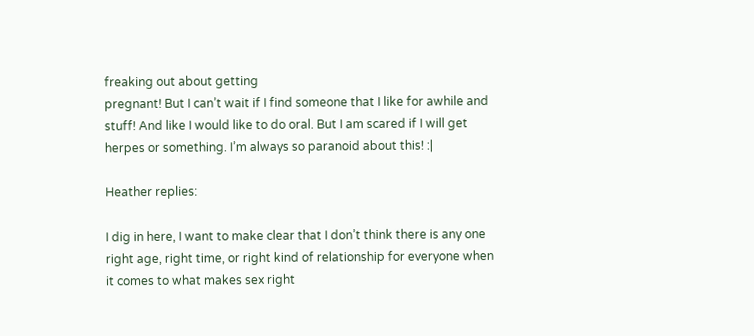freaking out about getting
pregnant! But I can’t wait if I find someone that I like for awhile and
stuff! And like I would like to do oral. But I am scared if I will get
herpes or something. I’m always so paranoid about this! :|

Heather replies:

I dig in here, I want to make clear that I don’t think there is any one
right age, right time, or right kind of relationship for everyone when
it comes to what makes sex right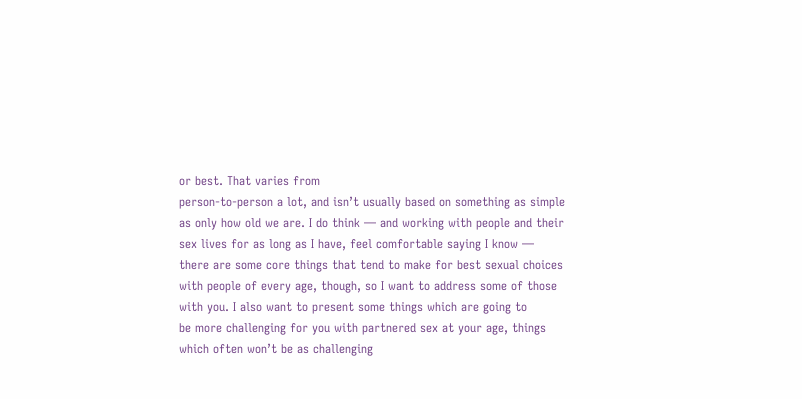or best. That varies from
person-to-person a lot, and isn’t usually based on something as simple
as only how old we are. I do think — and working with people and their
sex lives for as long as I have, feel comfortable saying I know —
there are some core things that tend to make for best sexual choices
with people of every age, though, so I want to address some of those
with you. I also want to present some things which are going to
be more challenging for you with partnered sex at your age, things
which often won’t be as challenging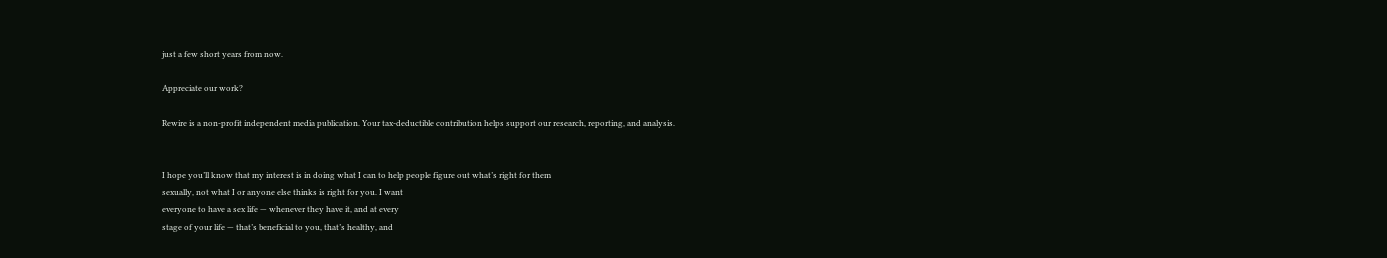just a few short years from now.

Appreciate our work?

Rewire is a non-profit independent media publication. Your tax-deductible contribution helps support our research, reporting, and analysis.


I hope you’ll know that my interest is in doing what I can to help people figure out what’s right for them
sexually, not what I or anyone else thinks is right for you. I want
everyone to have a sex life — whenever they have it, and at every
stage of your life — that’s beneficial to you, that’s healthy, and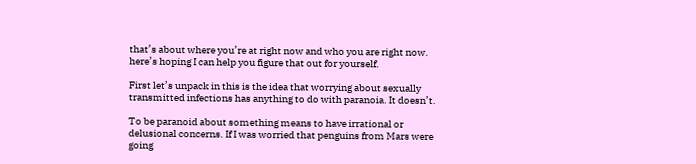that’s about where you’re at right now and who you are right now.
here’s hoping I can help you figure that out for yourself.

First let’s unpack in this is the idea that worrying about sexually
transmitted infections has anything to do with paranoia. It doesn’t.

To be paranoid about something means to have irrational or
delusional concerns. If I was worried that penguins from Mars were
going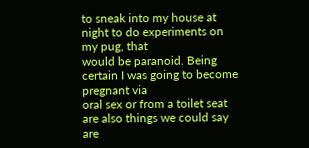to sneak into my house at night to do experiments on my pug, that
would be paranoid. Being certain I was going to become pregnant via
oral sex or from a toilet seat are also things we could say are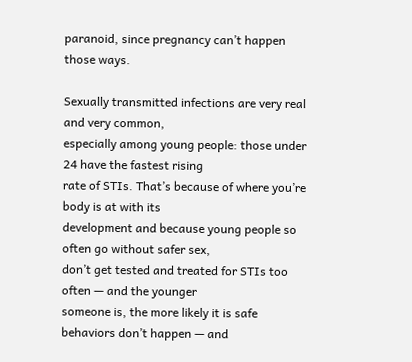paranoid, since pregnancy can’t happen those ways.

Sexually transmitted infections are very real and very common,
especially among young people: those under 24 have the fastest rising
rate of STIs. That’s because of where you’re body is at with its
development and because young people so often go without safer sex,
don’t get tested and treated for STIs too often — and the younger
someone is, the more likely it is safe behaviors don’t happen — and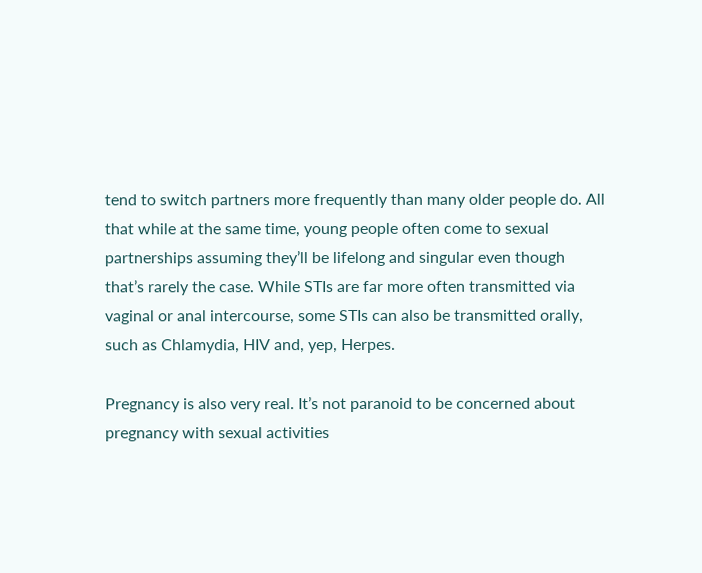tend to switch partners more frequently than many older people do. All
that while at the same time, young people often come to sexual
partnerships assuming they’ll be lifelong and singular even though
that’s rarely the case. While STIs are far more often transmitted via
vaginal or anal intercourse, some STIs can also be transmitted orally,
such as Chlamydia, HIV and, yep, Herpes.

Pregnancy is also very real. It’s not paranoid to be concerned about
pregnancy with sexual activities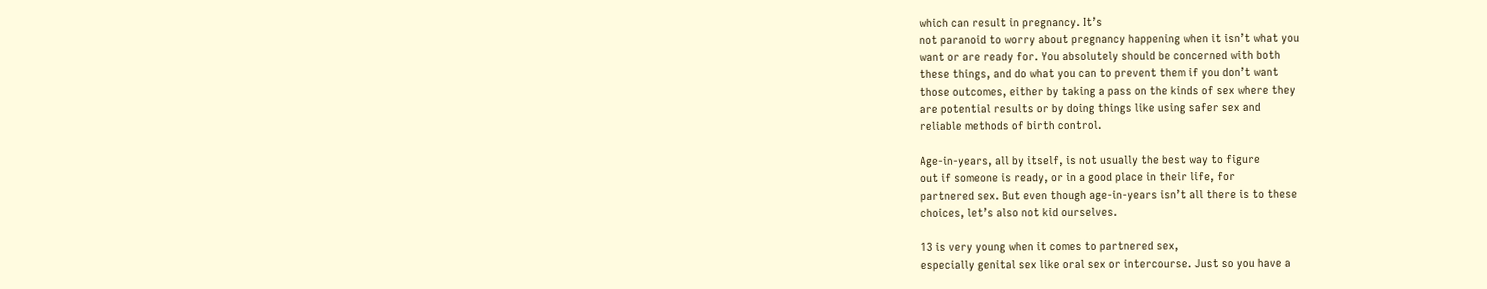which can result in pregnancy. It’s
not paranoid to worry about pregnancy happening when it isn’t what you
want or are ready for. You absolutely should be concerned with both
these things, and do what you can to prevent them if you don’t want
those outcomes, either by taking a pass on the kinds of sex where they
are potential results or by doing things like using safer sex and
reliable methods of birth control.

Age-in-years, all by itself, is not usually the best way to figure
out if someone is ready, or in a good place in their life, for
partnered sex. But even though age-in-years isn’t all there is to these
choices, let’s also not kid ourselves.

13 is very young when it comes to partnered sex,
especially genital sex like oral sex or intercourse. Just so you have a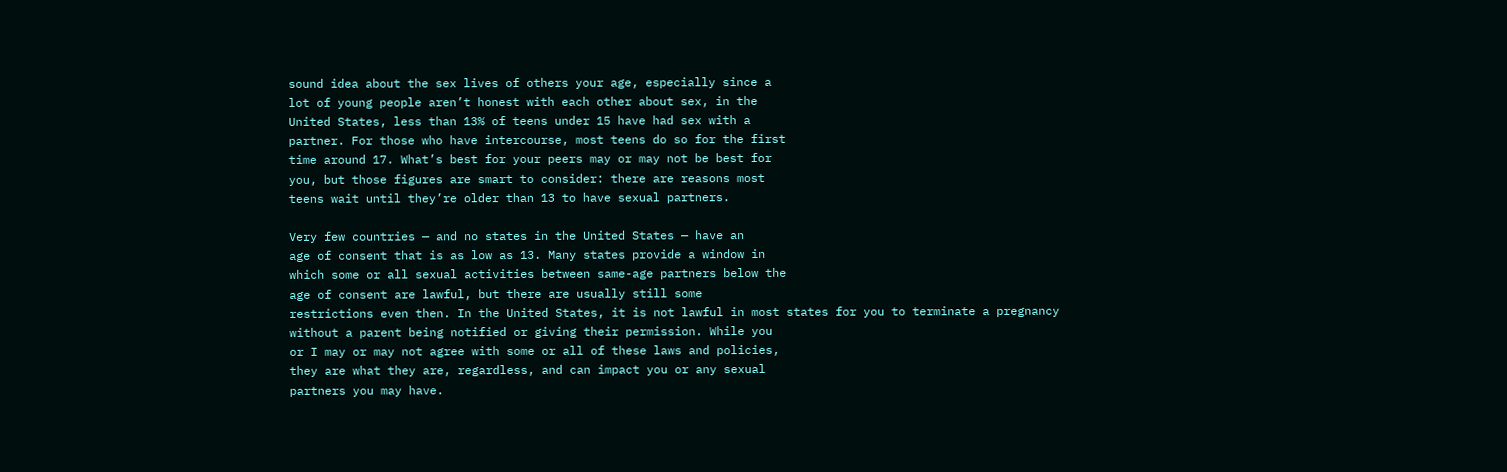sound idea about the sex lives of others your age, especially since a
lot of young people aren’t honest with each other about sex, in the
United States, less than 13% of teens under 15 have had sex with a
partner. For those who have intercourse, most teens do so for the first
time around 17. What’s best for your peers may or may not be best for
you, but those figures are smart to consider: there are reasons most
teens wait until they’re older than 13 to have sexual partners.

Very few countries — and no states in the United States — have an
age of consent that is as low as 13. Many states provide a window in
which some or all sexual activities between same-age partners below the
age of consent are lawful, but there are usually still some
restrictions even then. In the United States, it is not lawful in most states for you to terminate a pregnancy
without a parent being notified or giving their permission. While you
or I may or may not agree with some or all of these laws and policies,
they are what they are, regardless, and can impact you or any sexual
partners you may have.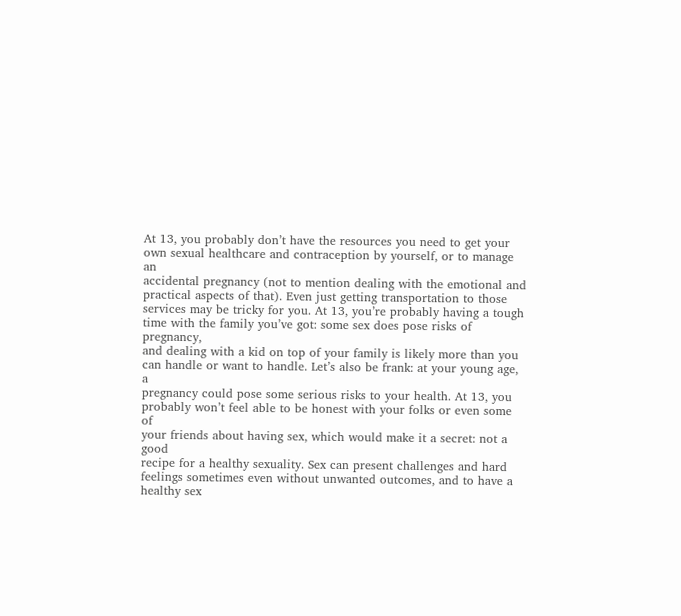At 13, you probably don’t have the resources you need to get your
own sexual healthcare and contraception by yourself, or to manage an
accidental pregnancy (not to mention dealing with the emotional and
practical aspects of that). Even just getting transportation to those
services may be tricky for you. At 13, you’re probably having a tough
time with the family you’ve got: some sex does pose risks of pregnancy,
and dealing with a kid on top of your family is likely more than you
can handle or want to handle. Let’s also be frank: at your young age, a
pregnancy could pose some serious risks to your health. At 13, you
probably won’t feel able to be honest with your folks or even some of
your friends about having sex, which would make it a secret: not a good
recipe for a healthy sexuality. Sex can present challenges and hard
feelings sometimes even without unwanted outcomes, and to have a
healthy sex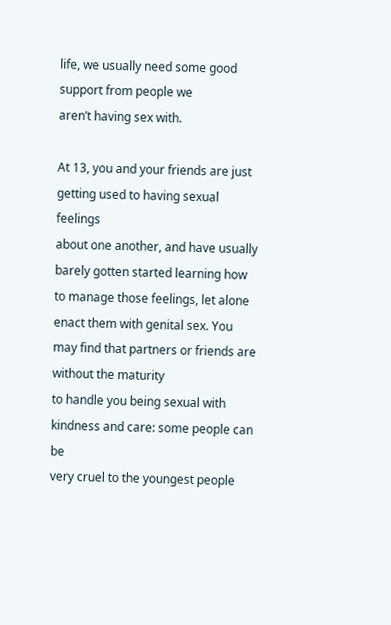life, we usually need some good support from people we
aren’t having sex with.

At 13, you and your friends are just getting used to having sexual feelings
about one another, and have usually barely gotten started learning how
to manage those feelings, let alone enact them with genital sex. You
may find that partners or friends are without the maturity
to handle you being sexual with kindness and care: some people can be
very cruel to the youngest people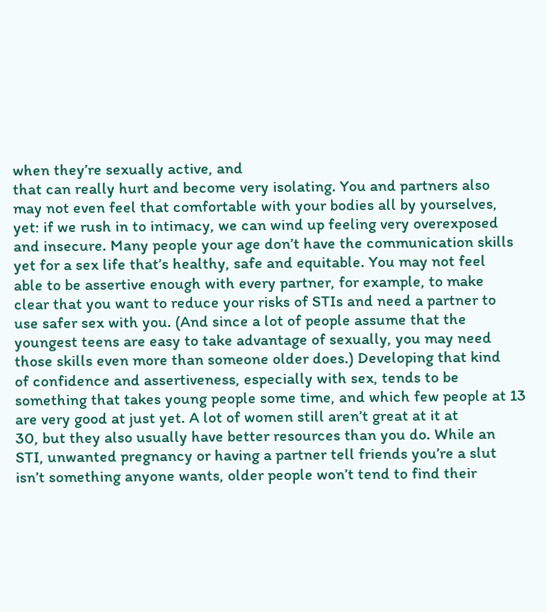when they’re sexually active, and
that can really hurt and become very isolating. You and partners also
may not even feel that comfortable with your bodies all by yourselves,
yet: if we rush in to intimacy, we can wind up feeling very overexposed
and insecure. Many people your age don’t have the communication skills
yet for a sex life that’s healthy, safe and equitable. You may not feel
able to be assertive enough with every partner, for example, to make
clear that you want to reduce your risks of STIs and need a partner to
use safer sex with you. (And since a lot of people assume that the
youngest teens are easy to take advantage of sexually, you may need
those skills even more than someone older does.) Developing that kind
of confidence and assertiveness, especially with sex, tends to be
something that takes young people some time, and which few people at 13
are very good at just yet. A lot of women still aren’t great at it at
30, but they also usually have better resources than you do. While an
STI, unwanted pregnancy or having a partner tell friends you’re a slut
isn’t something anyone wants, older people won’t tend to find their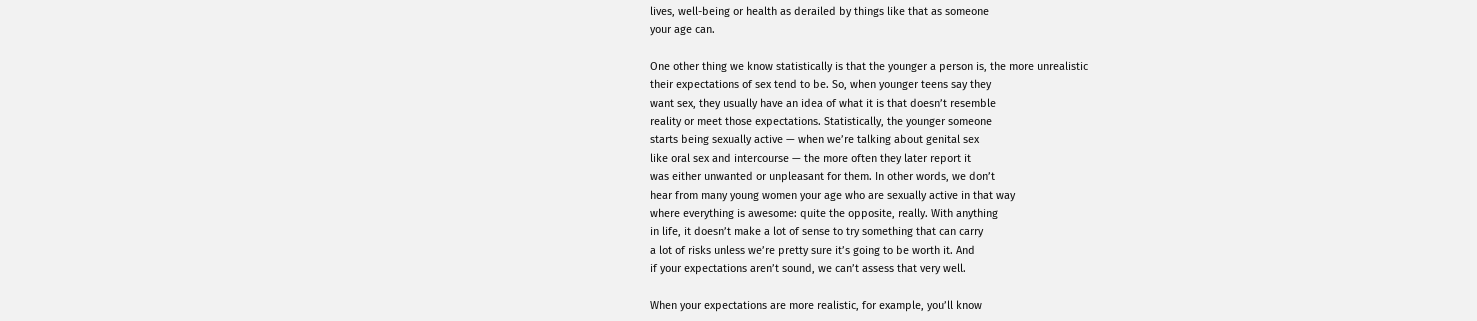lives, well-being or health as derailed by things like that as someone
your age can.

One other thing we know statistically is that the younger a person is, the more unrealistic
their expectations of sex tend to be. So, when younger teens say they
want sex, they usually have an idea of what it is that doesn’t resemble
reality or meet those expectations. Statistically, the younger someone
starts being sexually active — when we’re talking about genital sex
like oral sex and intercourse — the more often they later report it
was either unwanted or unpleasant for them. In other words, we don’t
hear from many young women your age who are sexually active in that way
where everything is awesome: quite the opposite, really. With anything
in life, it doesn’t make a lot of sense to try something that can carry
a lot of risks unless we’re pretty sure it’s going to be worth it. And
if your expectations aren’t sound, we can’t assess that very well.

When your expectations are more realistic, for example, you’ll know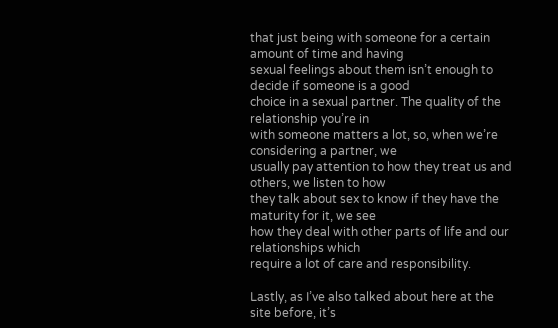that just being with someone for a certain amount of time and having
sexual feelings about them isn’t enough to decide if someone is a good
choice in a sexual partner. The quality of the relationship you’re in
with someone matters a lot, so, when we’re considering a partner, we
usually pay attention to how they treat us and others, we listen to how
they talk about sex to know if they have the maturity for it, we see
how they deal with other parts of life and our relationships which
require a lot of care and responsibility.

Lastly, as I’ve also talked about here at the site before, it’s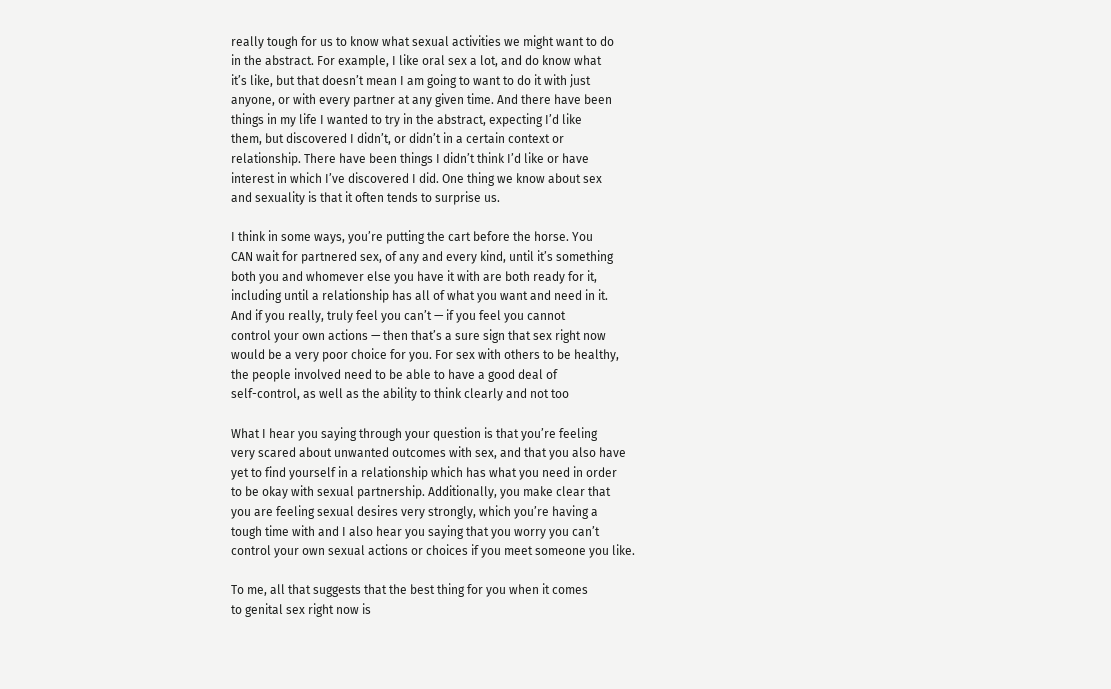really tough for us to know what sexual activities we might want to do
in the abstract. For example, I like oral sex a lot, and do know what
it’s like, but that doesn’t mean I am going to want to do it with just
anyone, or with every partner at any given time. And there have been
things in my life I wanted to try in the abstract, expecting I’d like
them, but discovered I didn’t, or didn’t in a certain context or
relationship. There have been things I didn’t think I’d like or have
interest in which I’ve discovered I did. One thing we know about sex
and sexuality is that it often tends to surprise us.

I think in some ways, you’re putting the cart before the horse. You
CAN wait for partnered sex, of any and every kind, until it’s something
both you and whomever else you have it with are both ready for it,
including until a relationship has all of what you want and need in it.
And if you really, truly feel you can’t — if you feel you cannot
control your own actions — then that’s a sure sign that sex right now
would be a very poor choice for you. For sex with others to be healthy,
the people involved need to be able to have a good deal of
self-control, as well as the ability to think clearly and not too

What I hear you saying through your question is that you’re feeling
very scared about unwanted outcomes with sex, and that you also have
yet to find yourself in a relationship which has what you need in order
to be okay with sexual partnership. Additionally, you make clear that
you are feeling sexual desires very strongly, which you’re having a
tough time with and I also hear you saying that you worry you can’t
control your own sexual actions or choices if you meet someone you like.

To me, all that suggests that the best thing for you when it comes
to genital sex right now is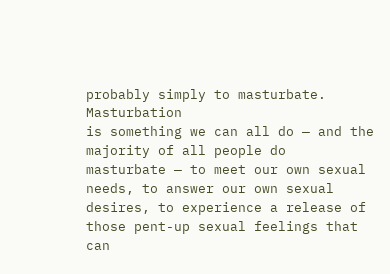probably simply to masturbate. Masturbation
is something we can all do — and the majority of all people do
masturbate — to meet our own sexual needs, to answer our own sexual
desires, to experience a release of those pent-up sexual feelings that
can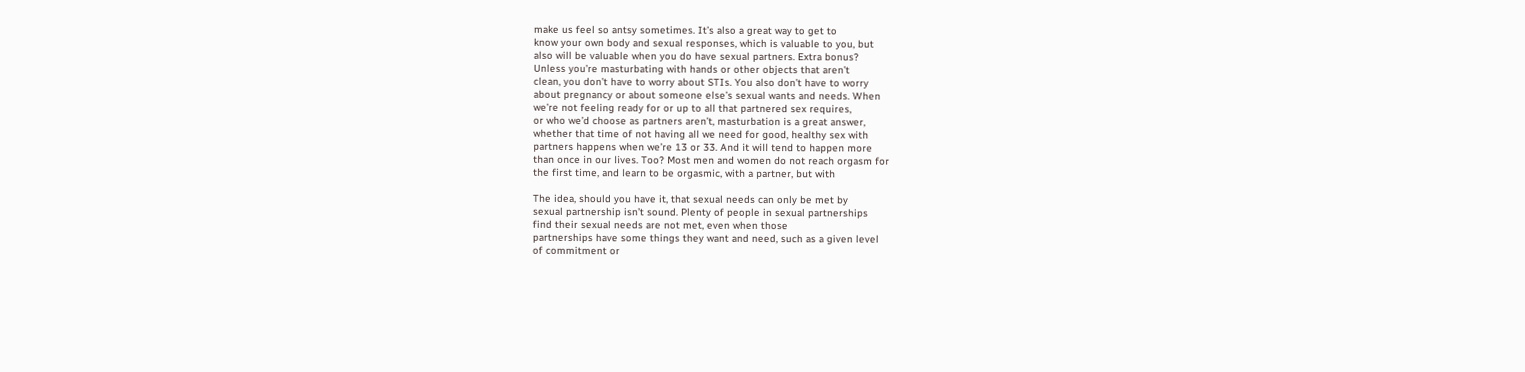make us feel so antsy sometimes. It’s also a great way to get to
know your own body and sexual responses, which is valuable to you, but
also will be valuable when you do have sexual partners. Extra bonus?
Unless you’re masturbating with hands or other objects that aren’t
clean, you don’t have to worry about STIs. You also don’t have to worry
about pregnancy or about someone else’s sexual wants and needs. When
we’re not feeling ready for or up to all that partnered sex requires,
or who we’d choose as partners aren’t, masturbation is a great answer,
whether that time of not having all we need for good, healthy sex with
partners happens when we’re 13 or 33. And it will tend to happen more
than once in our lives. Too? Most men and women do not reach orgasm for
the first time, and learn to be orgasmic, with a partner, but with

The idea, should you have it, that sexual needs can only be met by
sexual partnership isn’t sound. Plenty of people in sexual partnerships
find their sexual needs are not met, even when those
partnerships have some things they want and need, such as a given level
of commitment or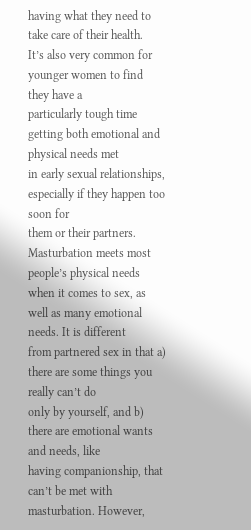having what they need to take care of their health.
It’s also very common for younger women to find they have a
particularly tough time getting both emotional and physical needs met
in early sexual relationships, especially if they happen too soon for
them or their partners. Masturbation meets most people’s physical needs
when it comes to sex, as well as many emotional needs. It is different
from partnered sex in that a) there are some things you really can’t do
only by yourself, and b) there are emotional wants and needs, like
having companionship, that can’t be met with masturbation. However,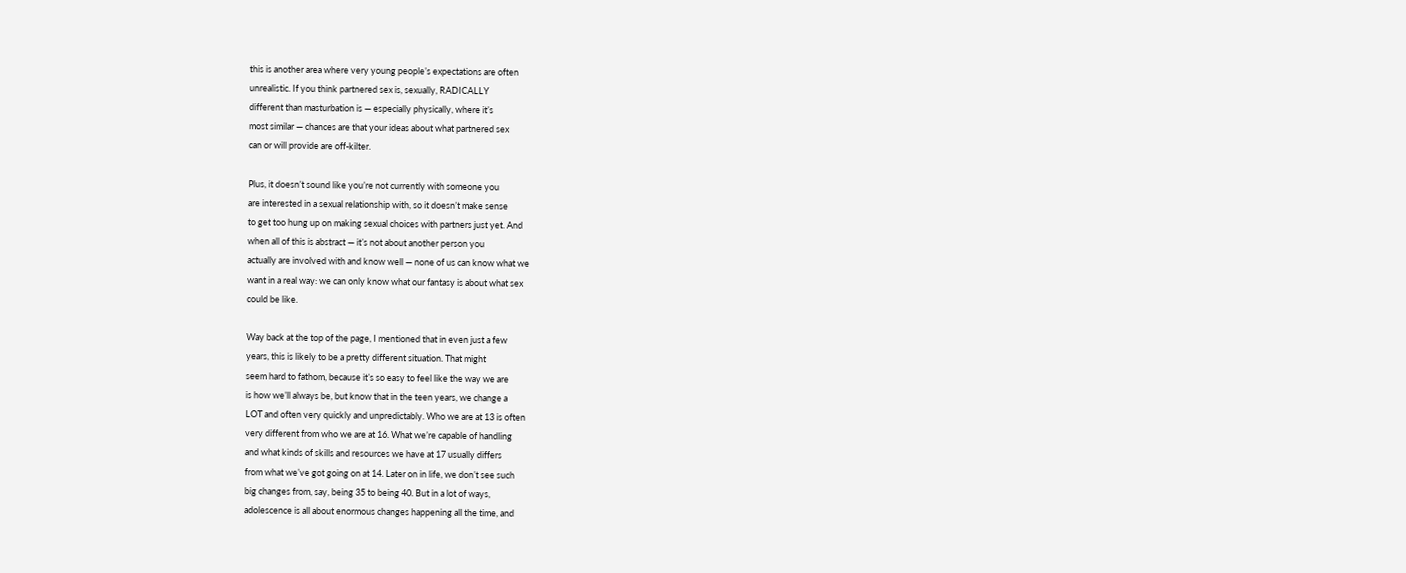this is another area where very young people’s expectations are often
unrealistic. If you think partnered sex is, sexually, RADICALLY
different than masturbation is — especially physically, where it’s
most similar — chances are that your ideas about what partnered sex
can or will provide are off-kilter.

Plus, it doesn’t sound like you’re not currently with someone you
are interested in a sexual relationship with, so it doesn’t make sense
to get too hung up on making sexual choices with partners just yet. And
when all of this is abstract — it’s not about another person you
actually are involved with and know well — none of us can know what we
want in a real way: we can only know what our fantasy is about what sex
could be like.

Way back at the top of the page, I mentioned that in even just a few
years, this is likely to be a pretty different situation. That might
seem hard to fathom, because it’s so easy to feel like the way we are
is how we’ll always be, but know that in the teen years, we change a
LOT and often very quickly and unpredictably. Who we are at 13 is often
very different from who we are at 16. What we’re capable of handling
and what kinds of skills and resources we have at 17 usually differs
from what we’ve got going on at 14. Later on in life, we don’t see such
big changes from, say, being 35 to being 40. But in a lot of ways,
adolescence is all about enormous changes happening all the time, and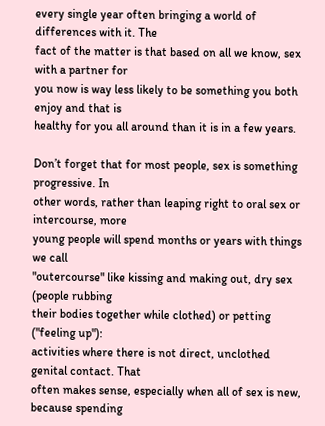every single year often bringing a world of differences with it. The
fact of the matter is that based on all we know, sex with a partner for
you now is way less likely to be something you both enjoy and that is
healthy for you all around than it is in a few years.

Don’t forget that for most people, sex is something progressive. In
other words, rather than leaping right to oral sex or intercourse, more
young people will spend months or years with things we call
"outercourse" like kissing and making out, dry sex (people rubbing
their bodies together while clothed) or petting ("feeling up"):
activities where there is not direct, unclothed genital contact. That
often makes sense, especially when all of sex is new, because spending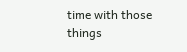time with those things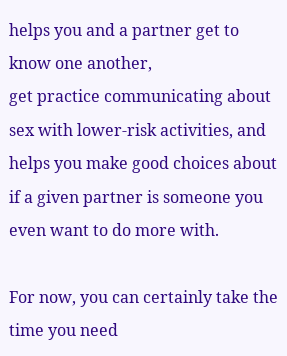helps you and a partner get to know one another,
get practice communicating about sex with lower-risk activities, and
helps you make good choices about if a given partner is someone you
even want to do more with.

For now, you can certainly take the time you need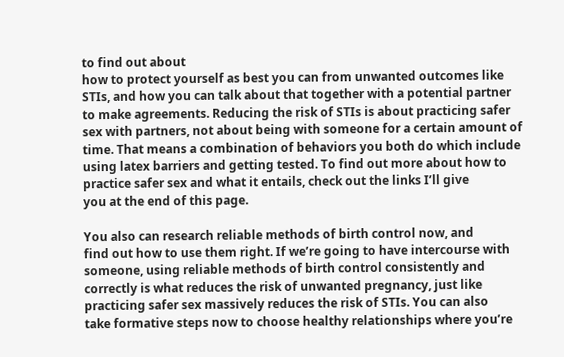to find out about
how to protect yourself as best you can from unwanted outcomes like
STIs, and how you can talk about that together with a potential partner
to make agreements. Reducing the risk of STIs is about practicing safer
sex with partners, not about being with someone for a certain amount of
time. That means a combination of behaviors you both do which include
using latex barriers and getting tested. To find out more about how to
practice safer sex and what it entails, check out the links I’ll give
you at the end of this page.

You also can research reliable methods of birth control now, and
find out how to use them right. If we’re going to have intercourse with
someone, using reliable methods of birth control consistently and
correctly is what reduces the risk of unwanted pregnancy, just like
practicing safer sex massively reduces the risk of STIs. You can also
take formative steps now to choose healthy relationships where you’re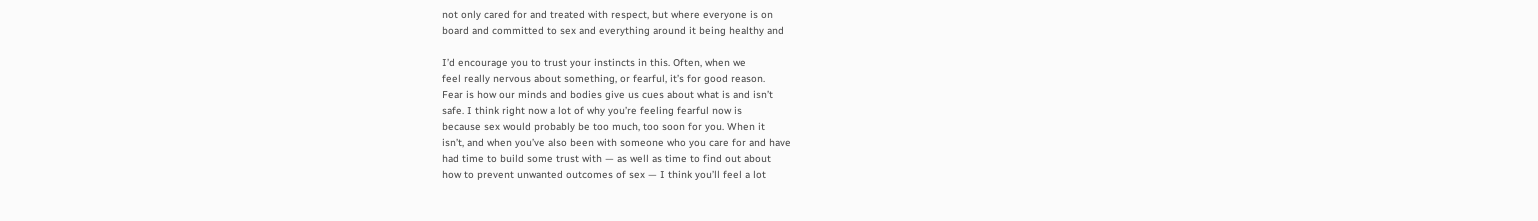not only cared for and treated with respect, but where everyone is on
board and committed to sex and everything around it being healthy and

I’d encourage you to trust your instincts in this. Often, when we
feel really nervous about something, or fearful, it’s for good reason.
Fear is how our minds and bodies give us cues about what is and isn’t
safe. I think right now a lot of why you’re feeling fearful now is
because sex would probably be too much, too soon for you. When it
isn’t, and when you’ve also been with someone who you care for and have
had time to build some trust with — as well as time to find out about
how to prevent unwanted outcomes of sex — I think you’ll feel a lot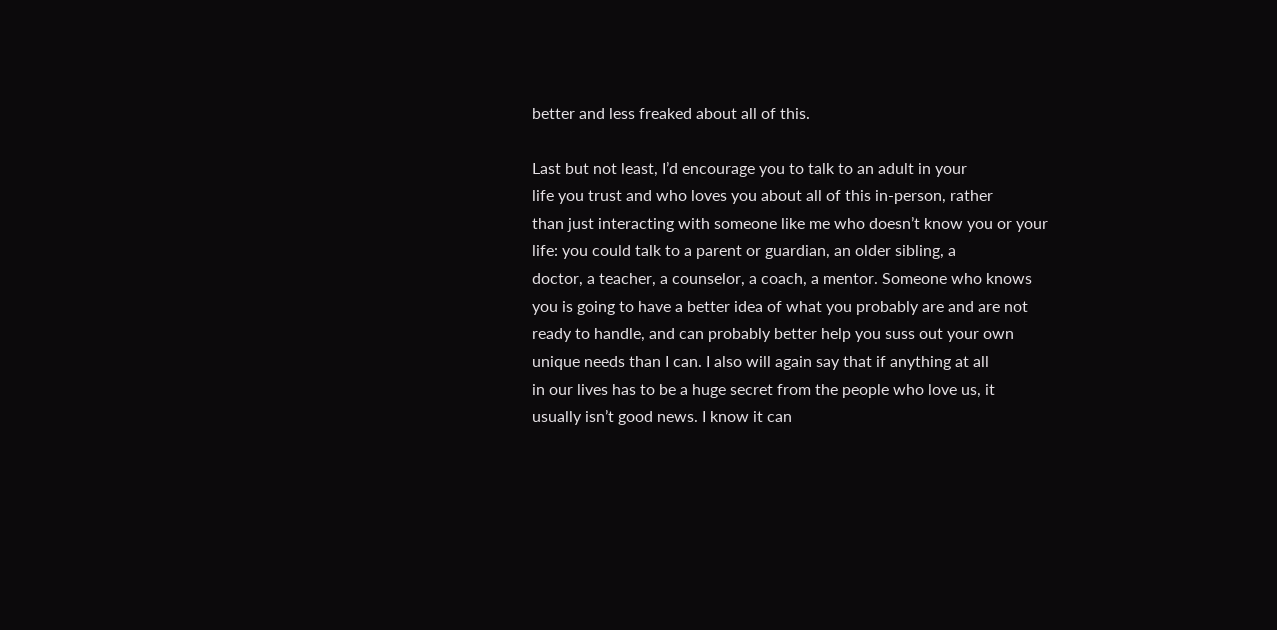better and less freaked about all of this.

Last but not least, I’d encourage you to talk to an adult in your
life you trust and who loves you about all of this in-person, rather
than just interacting with someone like me who doesn’t know you or your
life: you could talk to a parent or guardian, an older sibling, a
doctor, a teacher, a counselor, a coach, a mentor. Someone who knows
you is going to have a better idea of what you probably are and are not
ready to handle, and can probably better help you suss out your own
unique needs than I can. I also will again say that if anything at all
in our lives has to be a huge secret from the people who love us, it
usually isn’t good news. I know it can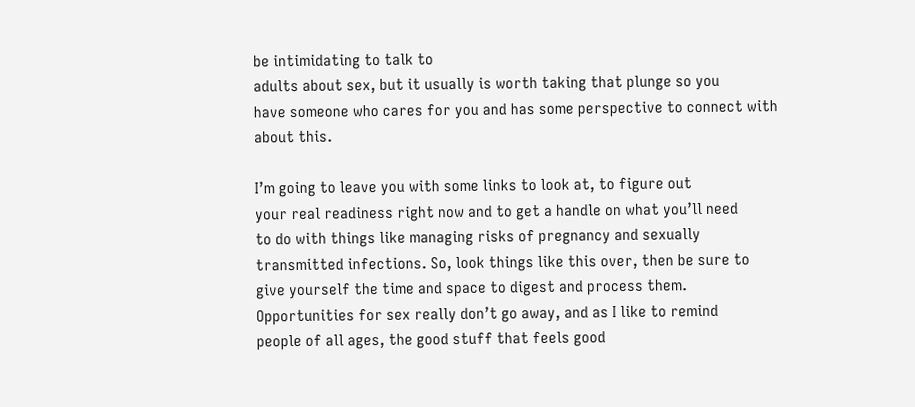be intimidating to talk to
adults about sex, but it usually is worth taking that plunge so you
have someone who cares for you and has some perspective to connect with
about this.

I’m going to leave you with some links to look at, to figure out
your real readiness right now and to get a handle on what you’ll need
to do with things like managing risks of pregnancy and sexually
transmitted infections. So, look things like this over, then be sure to
give yourself the time and space to digest and process them.
Opportunities for sex really don’t go away, and as I like to remind
people of all ages, the good stuff that feels good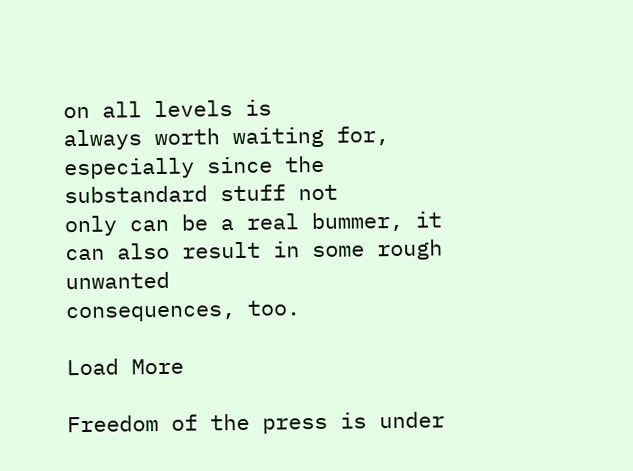on all levels is
always worth waiting for, especially since the substandard stuff not
only can be a real bummer, it can also result in some rough unwanted
consequences, too.

Load More

Freedom of the press is under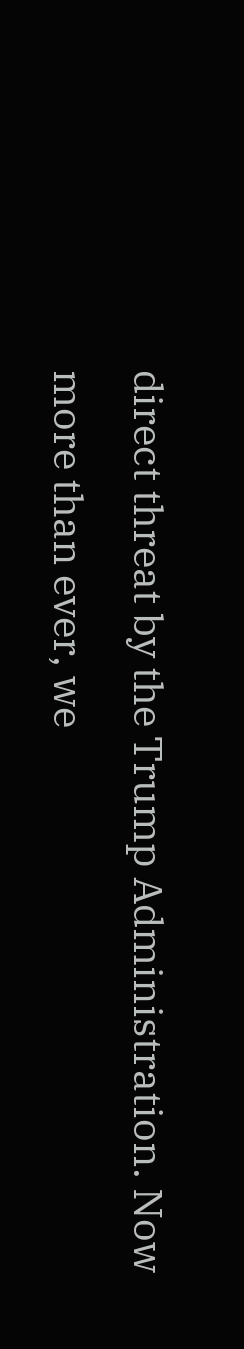direct threat by the Trump Administration. Now more than ever, we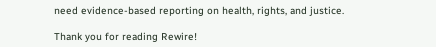need evidence-based reporting on health, rights, and justice.

Thank you for reading Rewire!